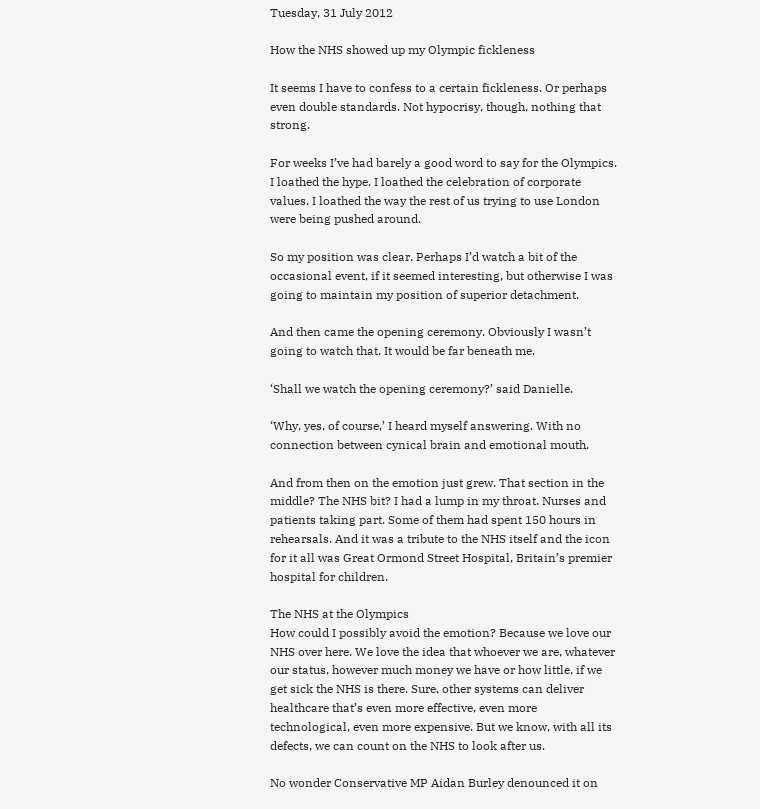Tuesday, 31 July 2012

How the NHS showed up my Olympic fickleness

It seems I have to confess to a certain fickleness. Or perhaps even double standards. Not hypocrisy, though, nothing that strong.

For weeks I’ve had barely a good word to say for the Olympics. I loathed the hype. I loathed the celebration of corporate values. I loathed the way the rest of us trying to use London were being pushed around.

So my position was clear. Perhaps I’d watch a bit of the occasional event, if it seemed interesting, but otherwise I was going to maintain my position of superior detachment.

And then came the opening ceremony. Obviously I wasn’t going to watch that. It would be far beneath me.

‘Shall we watch the opening ceremony?’ said Danielle.

‘Why, yes, of course,’ I heard myself answering. With no connection between cynical brain and emotional mouth.

And from then on the emotion just grew. That section in the middle? The NHS bit? I had a lump in my throat. Nurses and patients taking part. Some of them had spent 150 hours in rehearsals. And it was a tribute to the NHS itself and the icon for it all was Great Ormond Street Hospital, Britain’s premier hospital for children.

The NHS at the Olympics
How could I possibly avoid the emotion? Because we love our NHS over here. We love the idea that whoever we are, whatever our status, however much money we have or how little, if we get sick the NHS is there. Sure, other systems can deliver healthcare that’s even more effective, even more technological, even more expensive. But we know, with all its defects, we can count on the NHS to look after us.

No wonder Conservative MP Aidan Burley denounced it on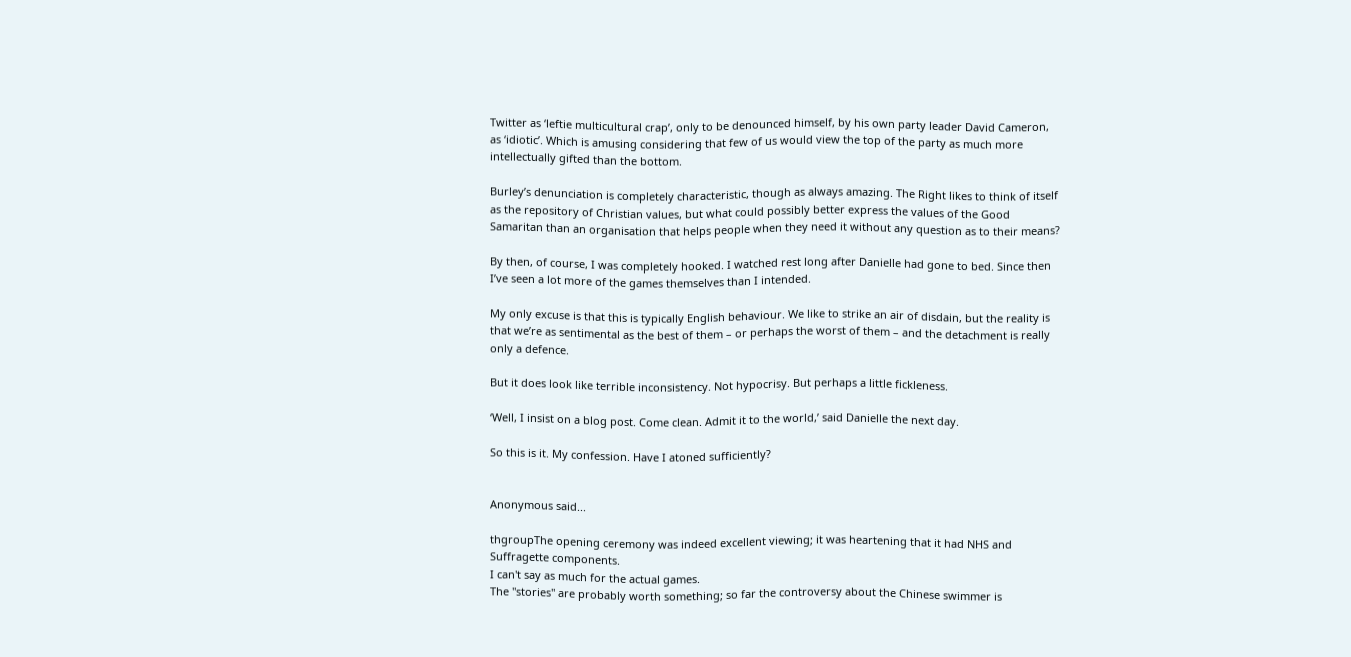Twitter as ‘leftie multicultural crap’, only to be denounced himself, by his own party leader David Cameron, as ‘idiotic’. Which is amusing considering that few of us would view the top of the party as much more intellectually gifted than the bottom.

Burley’s denunciation is completely characteristic, though as always amazing. The Right likes to think of itself as the repository of Christian values, but what could possibly better express the values of the Good Samaritan than an organisation that helps people when they need it without any question as to their means?

By then, of course, I was completely hooked. I watched rest long after Danielle had gone to bed. Since then I’ve seen a lot more of the games themselves than I intended.

My only excuse is that this is typically English behaviour. We like to strike an air of disdain, but the reality is that we’re as sentimental as the best of them – or perhaps the worst of them – and the detachment is really only a defence.

But it does look like terrible inconsistency. Not hypocrisy. But perhaps a little fickleness.

‘Well, I insist on a blog post. Come clean. Admit it to the world,’ said Danielle the next day.

So this is it. My confession. Have I atoned sufficiently?


Anonymous said...

thgroupThe opening ceremony was indeed excellent viewing; it was heartening that it had NHS and Suffragette components.
I can't say as much for the actual games.
The "stories" are probably worth something; so far the controversy about the Chinese swimmer is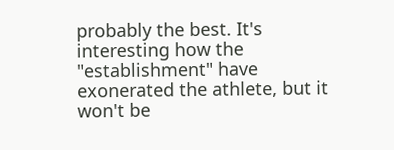probably the best. It's interesting how the "establishment" have exonerated the athlete, but it won't be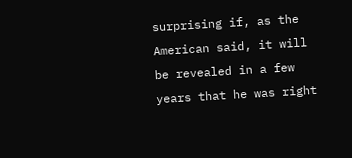surprising if, as the American said, it will be revealed in a few years that he was right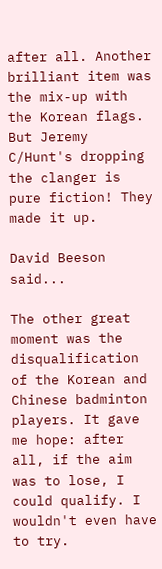after all. Another brilliant item was the mix-up with the Korean flags. But Jeremy C/Hunt's dropping the clanger is pure fiction! They made it up.

David Beeson said...

The other great moment was the disqualification of the Korean and Chinese badminton players. It gave me hope: after all, if the aim was to lose, I could qualify. I wouldn't even have to try.